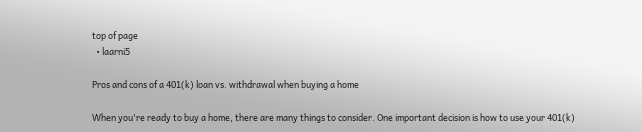top of page
  • laarni5

Pros and cons of a 401(k) loan vs. withdrawal when buying a home

When you're ready to buy a home, there are many things to consider. One important decision is how to use your 401(k)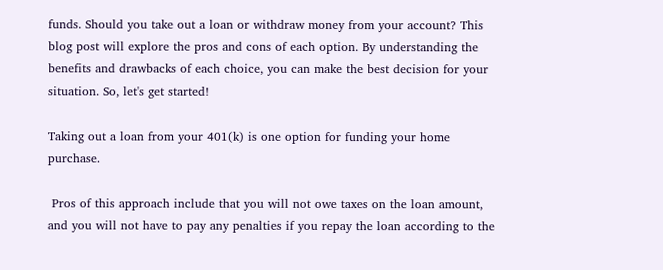funds. Should you take out a loan or withdraw money from your account? This blog post will explore the pros and cons of each option. By understanding the benefits and drawbacks of each choice, you can make the best decision for your situation. So, let's get started!

Taking out a loan from your 401(k) is one option for funding your home purchase.

 Pros of this approach include that you will not owe taxes on the loan amount, and you will not have to pay any penalties if you repay the loan according to the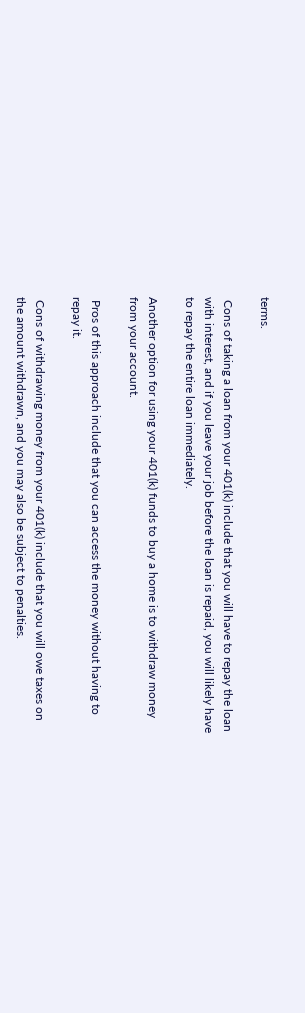terms.

 Cons of taking a loan from your 401(k) include that you will have to repay the loan with interest, and if you leave your job before the loan is repaid, you will likely have to repay the entire loan immediately.

Another option for using your 401(k) funds to buy a home is to withdraw money from your account.

 Pros of this approach include that you can access the money without having to repay it.

 Cons of withdrawing money from your 401(k) include that you will owe taxes on the amount withdrawn, and you may also be subject to penalties.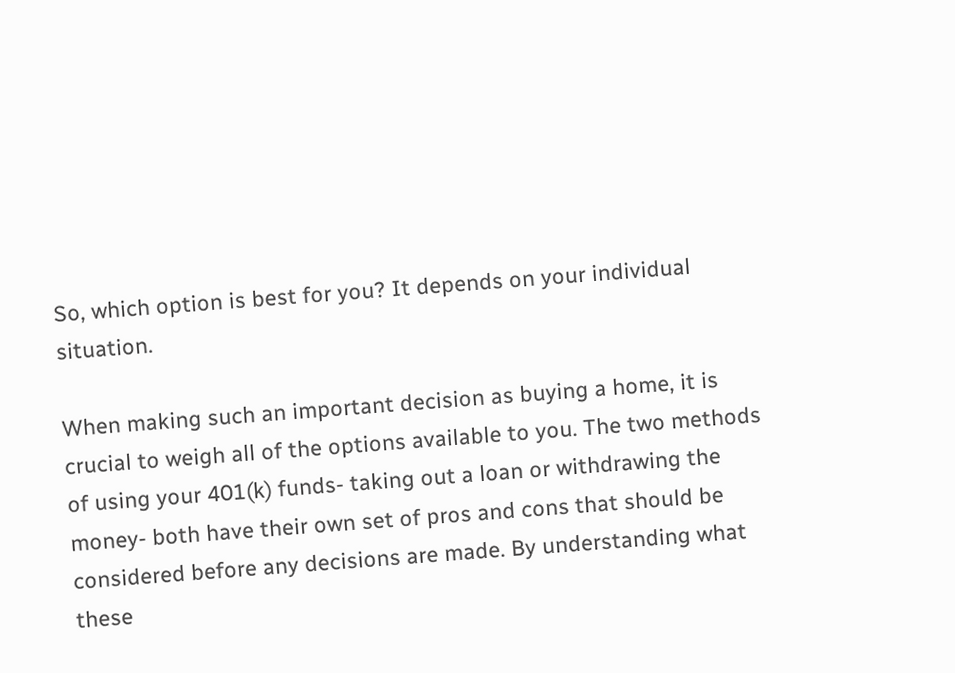So, which option is best for you? It depends on your individual situation.

When making such an important decision as buying a home, it is crucial to weigh all of the options available to you. The two methods of using your 401(k) funds- taking out a loan or withdrawing the money- both have their own set of pros and cons that should be considered before any decisions are made. By understanding what these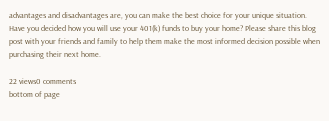advantages and disadvantages are, you can make the best choice for your unique situation. Have you decided how you will use your 401(k) funds to buy your home? Please share this blog post with your friends and family to help them make the most informed decision possible when purchasing their next home.

22 views0 comments
bottom of page